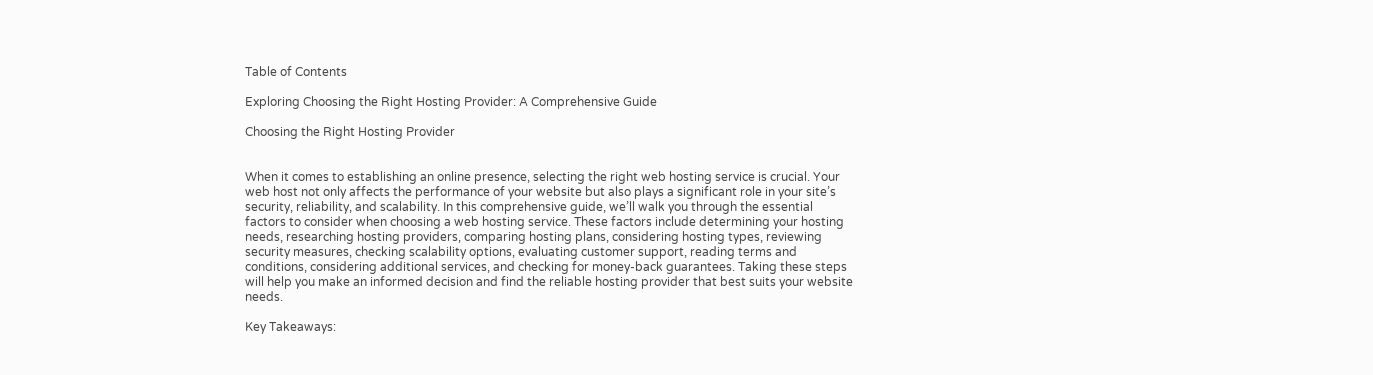Table of Contents

Exploring Choosing the Right Hosting Provider: A Comprehensive Guide

Choosing the Right Hosting Provider


When it comes to establishing an online presence, selecting the right web hosting service is crucial. Your web host not only affects the performance of your website but also plays a significant role in your site’s security, reliability, and scalability. In this comprehensive guide, we’ll walk you through the essential factors to consider when choosing a web hosting service. These factors include determining your hosting needs, researching hosting providers, comparing hosting plans, considering hosting types, reviewing security measures, checking scalability options, evaluating customer support, reading terms and conditions, considering additional services, and checking for money-back guarantees. Taking these steps will help you make an informed decision and find the reliable hosting provider that best suits your website needs.

Key Takeaways: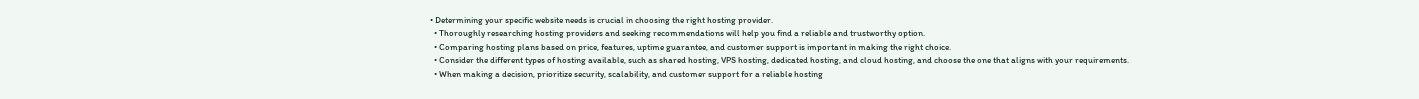• Determining your specific website needs is crucial in choosing the right hosting provider.
  • Thoroughly researching hosting providers and seeking recommendations will help you find a reliable and trustworthy option.
  • Comparing hosting plans based on price, features, uptime guarantee, and customer support is important in making the right choice.
  • Consider the different types of hosting available, such as shared hosting, VPS hosting, dedicated hosting, and cloud hosting, and choose the one that aligns with your requirements.
  • When making a decision, prioritize security, scalability, and customer support for a reliable hosting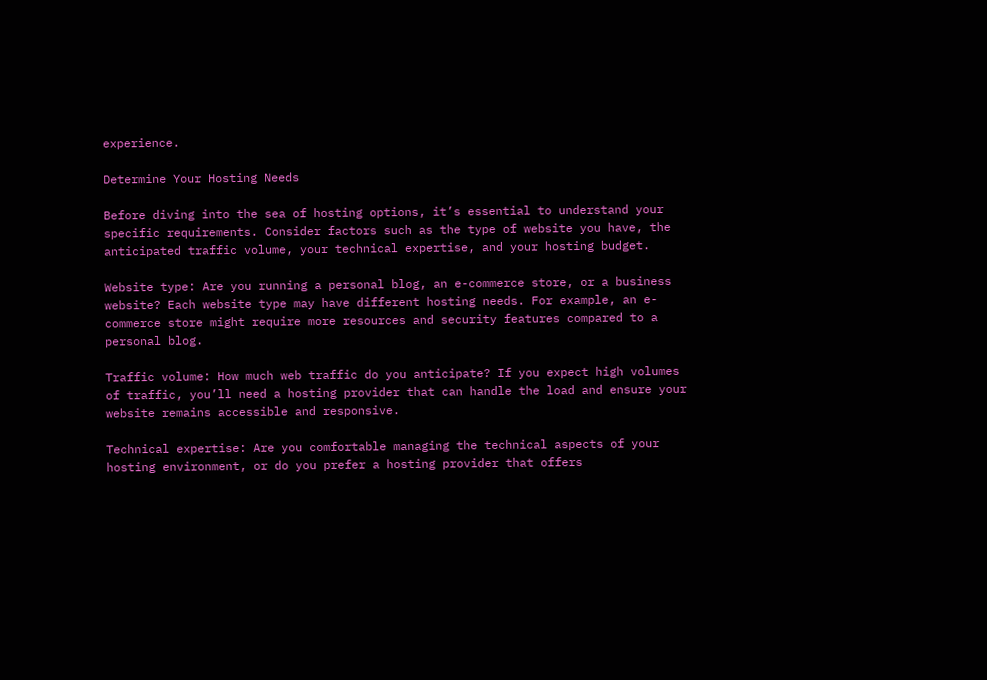experience.

Determine Your Hosting Needs

Before diving into the sea of hosting options, it’s essential to understand your specific requirements. Consider factors such as the type of website you have, the anticipated traffic volume, your technical expertise, and your hosting budget.

Website type: Are you running a personal blog, an e-commerce store, or a business website? Each website type may have different hosting needs. For example, an e-commerce store might require more resources and security features compared to a personal blog.

Traffic volume: How much web traffic do you anticipate? If you expect high volumes of traffic, you’ll need a hosting provider that can handle the load and ensure your website remains accessible and responsive.

Technical expertise: Are you comfortable managing the technical aspects of your hosting environment, or do you prefer a hosting provider that offers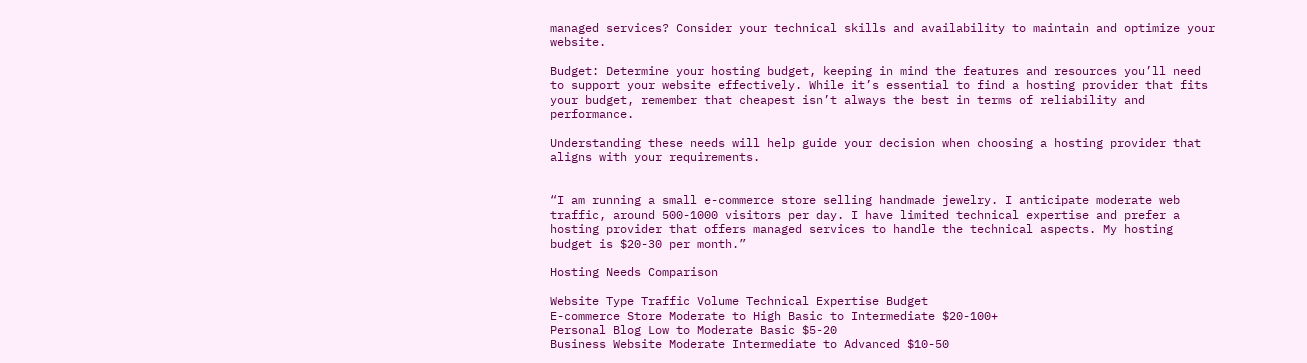managed services? Consider your technical skills and availability to maintain and optimize your website.

Budget: Determine your hosting budget, keeping in mind the features and resources you’ll need to support your website effectively. While it’s essential to find a hosting provider that fits your budget, remember that cheapest isn’t always the best in terms of reliability and performance.

Understanding these needs will help guide your decision when choosing a hosting provider that aligns with your requirements.


“I am running a small e-commerce store selling handmade jewelry. I anticipate moderate web traffic, around 500-1000 visitors per day. I have limited technical expertise and prefer a hosting provider that offers managed services to handle the technical aspects. My hosting budget is $20-30 per month.”

Hosting Needs Comparison

Website Type Traffic Volume Technical Expertise Budget
E-commerce Store Moderate to High Basic to Intermediate $20-100+
Personal Blog Low to Moderate Basic $5-20
Business Website Moderate Intermediate to Advanced $10-50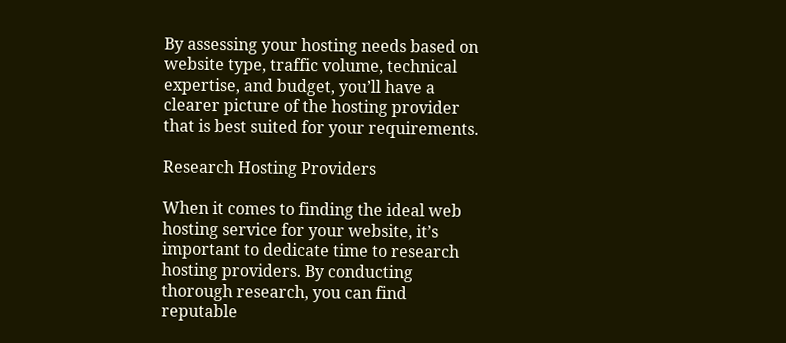By assessing your hosting needs based on website type, traffic volume, technical expertise, and budget, you’ll have a clearer picture of the hosting provider that is best suited for your requirements.

Research Hosting Providers

When it comes to finding the ideal web hosting service for your website, it’s important to dedicate time to research hosting providers. By conducting thorough research, you can find reputable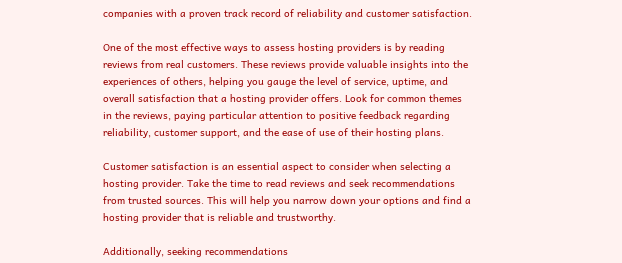companies with a proven track record of reliability and customer satisfaction.

One of the most effective ways to assess hosting providers is by reading reviews from real customers. These reviews provide valuable insights into the experiences of others, helping you gauge the level of service, uptime, and overall satisfaction that a hosting provider offers. Look for common themes in the reviews, paying particular attention to positive feedback regarding reliability, customer support, and the ease of use of their hosting plans.

Customer satisfaction is an essential aspect to consider when selecting a hosting provider. Take the time to read reviews and seek recommendations from trusted sources. This will help you narrow down your options and find a hosting provider that is reliable and trustworthy.

Additionally, seeking recommendations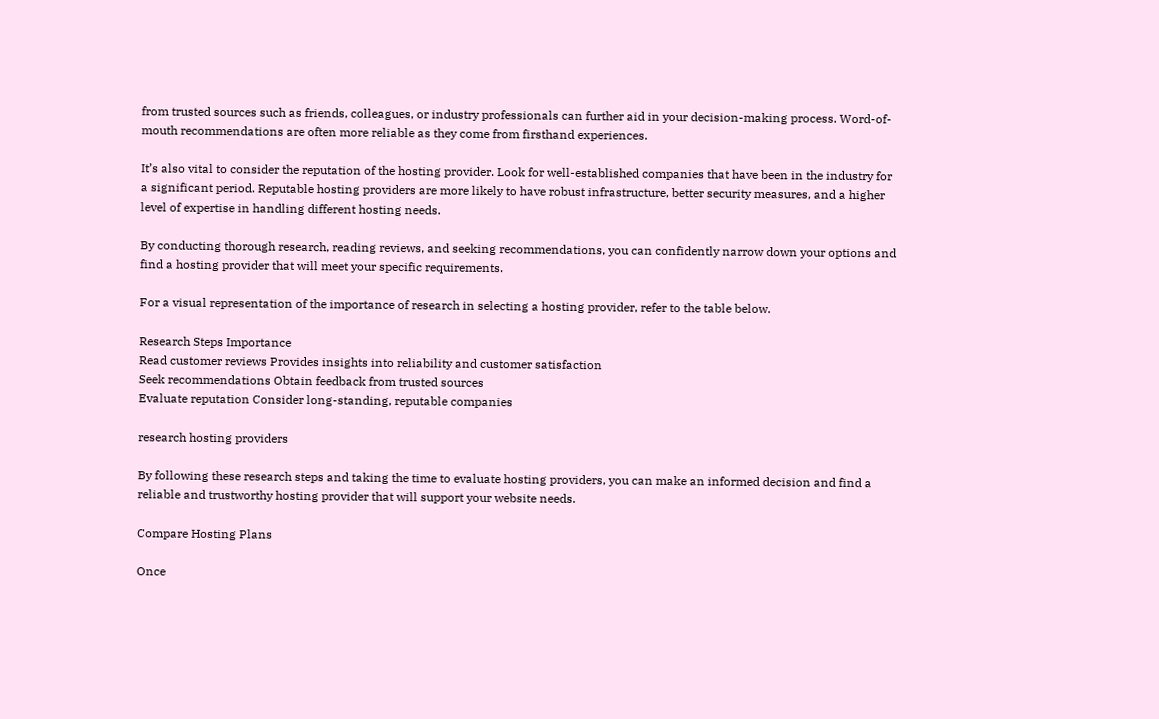from trusted sources such as friends, colleagues, or industry professionals can further aid in your decision-making process. Word-of-mouth recommendations are often more reliable as they come from firsthand experiences.

It’s also vital to consider the reputation of the hosting provider. Look for well-established companies that have been in the industry for a significant period. Reputable hosting providers are more likely to have robust infrastructure, better security measures, and a higher level of expertise in handling different hosting needs.

By conducting thorough research, reading reviews, and seeking recommendations, you can confidently narrow down your options and find a hosting provider that will meet your specific requirements.

For a visual representation of the importance of research in selecting a hosting provider, refer to the table below.

Research Steps Importance
Read customer reviews Provides insights into reliability and customer satisfaction
Seek recommendations Obtain feedback from trusted sources
Evaluate reputation Consider long-standing, reputable companies

research hosting providers

By following these research steps and taking the time to evaluate hosting providers, you can make an informed decision and find a reliable and trustworthy hosting provider that will support your website needs.

Compare Hosting Plans

Once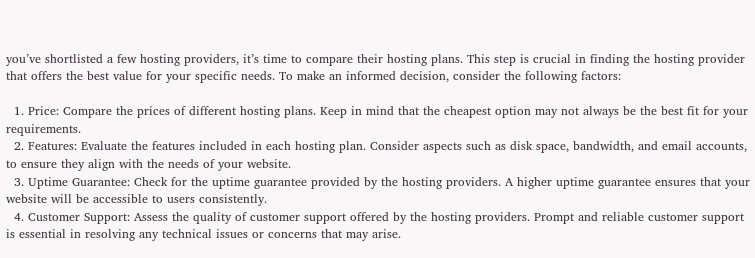you’ve shortlisted a few hosting providers, it’s time to compare their hosting plans. This step is crucial in finding the hosting provider that offers the best value for your specific needs. To make an informed decision, consider the following factors:

  1. Price: Compare the prices of different hosting plans. Keep in mind that the cheapest option may not always be the best fit for your requirements.
  2. Features: Evaluate the features included in each hosting plan. Consider aspects such as disk space, bandwidth, and email accounts, to ensure they align with the needs of your website.
  3. Uptime Guarantee: Check for the uptime guarantee provided by the hosting providers. A higher uptime guarantee ensures that your website will be accessible to users consistently.
  4. Customer Support: Assess the quality of customer support offered by the hosting providers. Prompt and reliable customer support is essential in resolving any technical issues or concerns that may arise.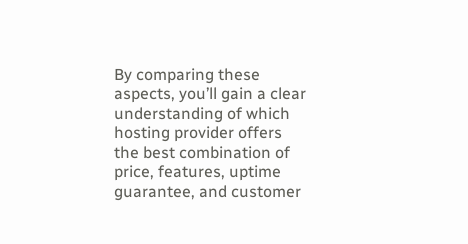By comparing these aspects, you’ll gain a clear understanding of which hosting provider offers the best combination of price, features, uptime guarantee, and customer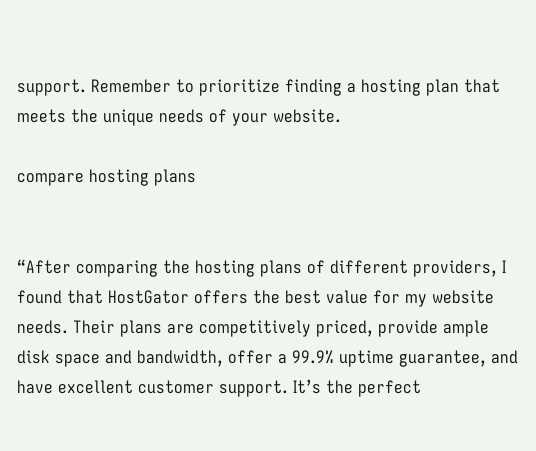support. Remember to prioritize finding a hosting plan that meets the unique needs of your website.

compare hosting plans


“After comparing the hosting plans of different providers, I found that HostGator offers the best value for my website needs. Their plans are competitively priced, provide ample disk space and bandwidth, offer a 99.9% uptime guarantee, and have excellent customer support. It’s the perfect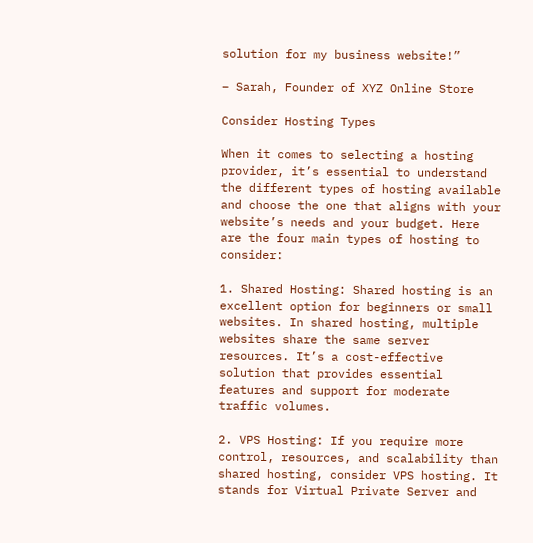solution for my business website!”

– Sarah, Founder of XYZ Online Store

Consider Hosting Types

When it comes to selecting a hosting provider, it’s essential to understand the different types of hosting available and choose the one that aligns with your website’s needs and your budget. Here are the four main types of hosting to consider:

1. Shared Hosting: Shared hosting is an excellent option for beginners or small websites. In shared hosting, multiple websites share the same server resources. It’s a cost-effective solution that provides essential features and support for moderate traffic volumes.

2. VPS Hosting: If you require more control, resources, and scalability than shared hosting, consider VPS hosting. It stands for Virtual Private Server and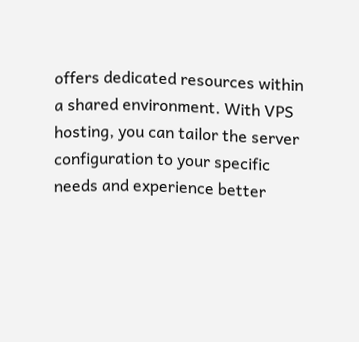offers dedicated resources within a shared environment. With VPS hosting, you can tailor the server configuration to your specific needs and experience better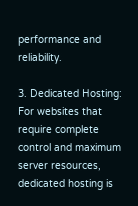performance and reliability.

3. Dedicated Hosting: For websites that require complete control and maximum server resources, dedicated hosting is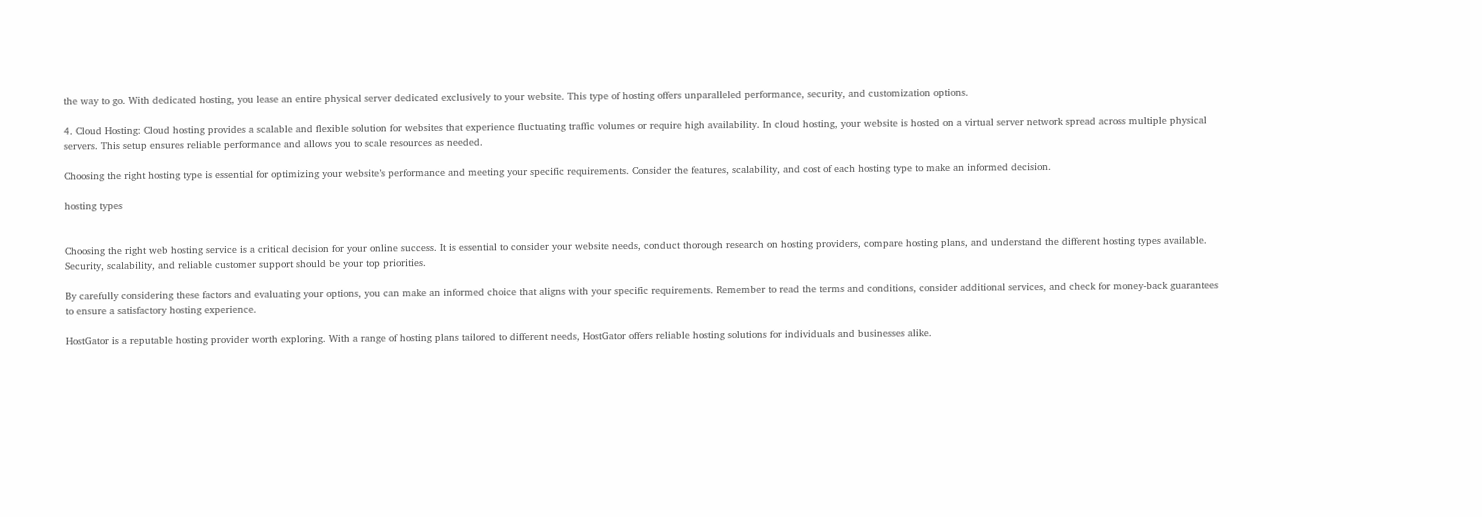the way to go. With dedicated hosting, you lease an entire physical server dedicated exclusively to your website. This type of hosting offers unparalleled performance, security, and customization options.

4. Cloud Hosting: Cloud hosting provides a scalable and flexible solution for websites that experience fluctuating traffic volumes or require high availability. In cloud hosting, your website is hosted on a virtual server network spread across multiple physical servers. This setup ensures reliable performance and allows you to scale resources as needed.

Choosing the right hosting type is essential for optimizing your website’s performance and meeting your specific requirements. Consider the features, scalability, and cost of each hosting type to make an informed decision.

hosting types


Choosing the right web hosting service is a critical decision for your online success. It is essential to consider your website needs, conduct thorough research on hosting providers, compare hosting plans, and understand the different hosting types available. Security, scalability, and reliable customer support should be your top priorities.

By carefully considering these factors and evaluating your options, you can make an informed choice that aligns with your specific requirements. Remember to read the terms and conditions, consider additional services, and check for money-back guarantees to ensure a satisfactory hosting experience.

HostGator is a reputable hosting provider worth exploring. With a range of hosting plans tailored to different needs, HostGator offers reliable hosting solutions for individuals and businesses alike.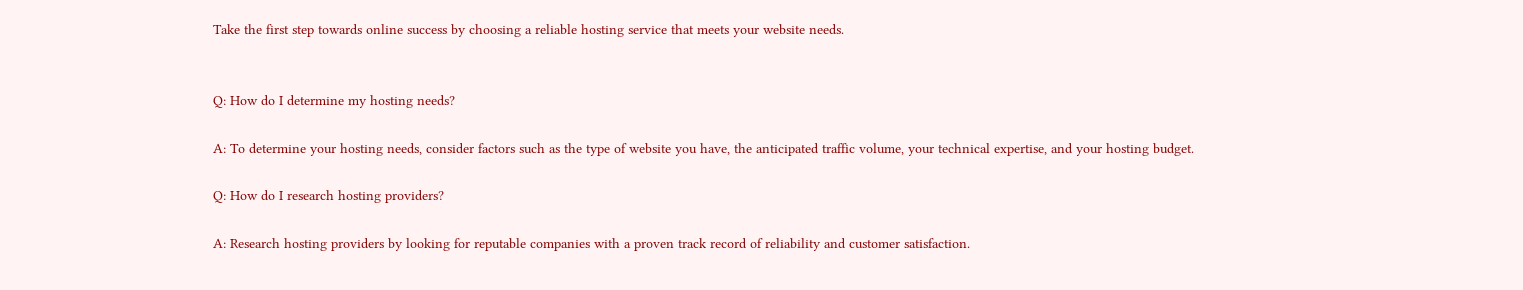Take the first step towards online success by choosing a reliable hosting service that meets your website needs.


Q: How do I determine my hosting needs?

A: To determine your hosting needs, consider factors such as the type of website you have, the anticipated traffic volume, your technical expertise, and your hosting budget.

Q: How do I research hosting providers?

A: Research hosting providers by looking for reputable companies with a proven track record of reliability and customer satisfaction.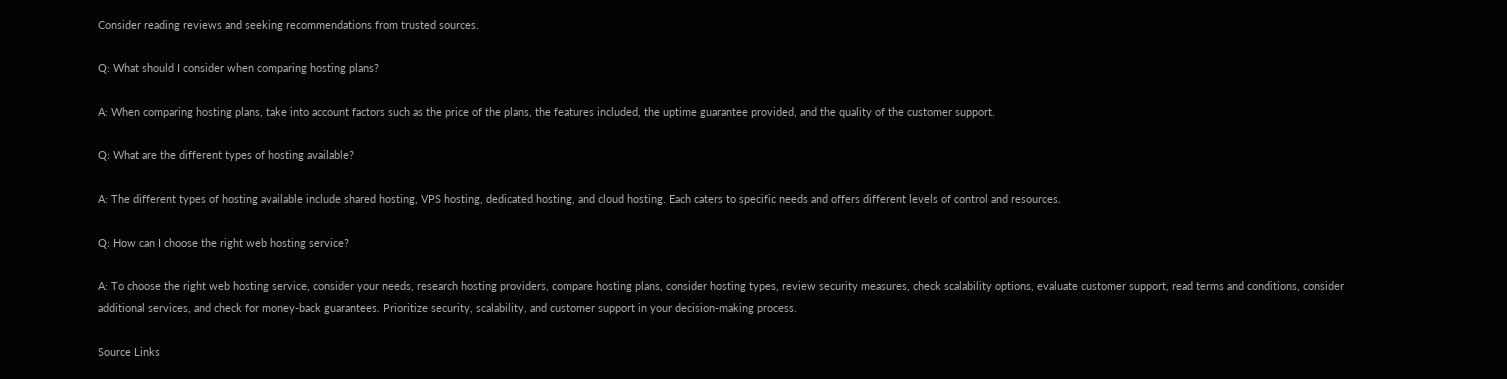Consider reading reviews and seeking recommendations from trusted sources.

Q: What should I consider when comparing hosting plans?

A: When comparing hosting plans, take into account factors such as the price of the plans, the features included, the uptime guarantee provided, and the quality of the customer support.

Q: What are the different types of hosting available?

A: The different types of hosting available include shared hosting, VPS hosting, dedicated hosting, and cloud hosting. Each caters to specific needs and offers different levels of control and resources.

Q: How can I choose the right web hosting service?

A: To choose the right web hosting service, consider your needs, research hosting providers, compare hosting plans, consider hosting types, review security measures, check scalability options, evaluate customer support, read terms and conditions, consider additional services, and check for money-back guarantees. Prioritize security, scalability, and customer support in your decision-making process.

Source Links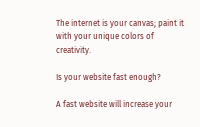The internet is your canvas; paint it with your unique colors of creativity.

Is your website fast enough?

A fast website will increase your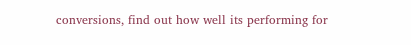conversions, find out how well its performing for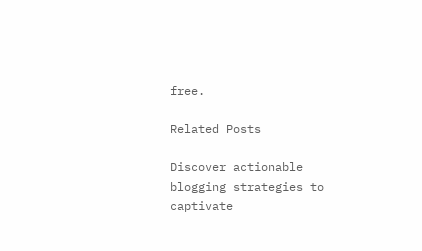free.

Related Posts

Discover actionable blogging strategies to captivate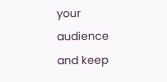your audience and keep